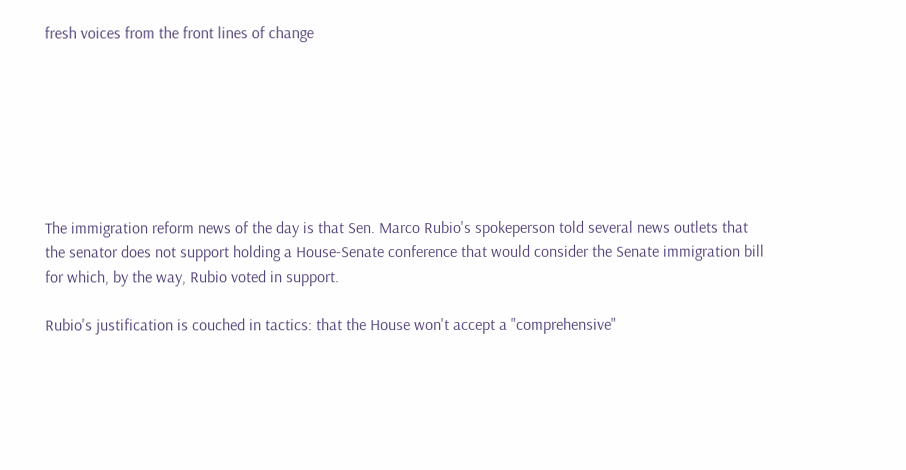fresh voices from the front lines of change







The immigration reform news of the day is that Sen. Marco Rubio's spokeperson told several news outlets that the senator does not support holding a House-Senate conference that would consider the Senate immigration bill for which, by the way, Rubio voted in support.

Rubio's justification is couched in tactics: that the House won't accept a "comprehensive"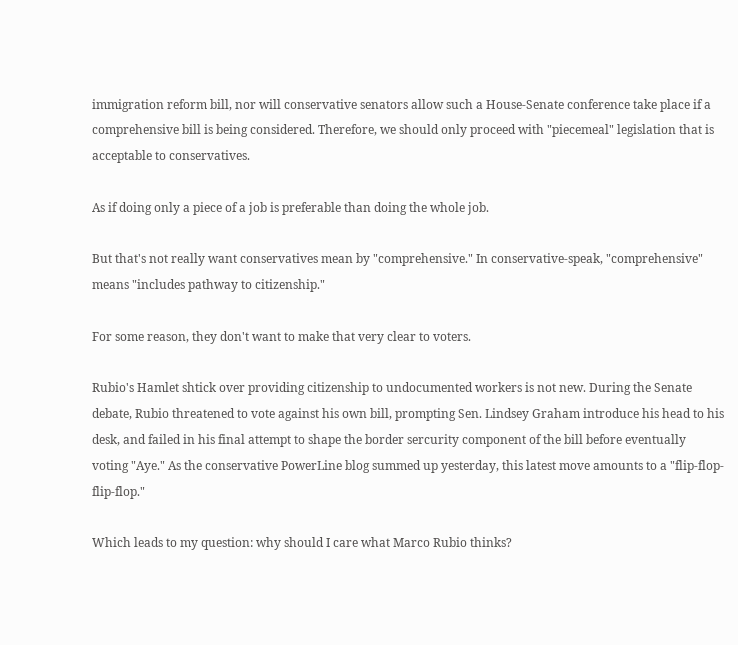immigration reform bill, nor will conservative senators allow such a House-Senate conference take place if a comprehensive bill is being considered. Therefore, we should only proceed with "piecemeal" legislation that is acceptable to conservatives.

As if doing only a piece of a job is preferable than doing the whole job.

But that's not really want conservatives mean by "comprehensive." In conservative-speak, "comprehensive" means "includes pathway to citizenship."

For some reason, they don't want to make that very clear to voters.

Rubio's Hamlet shtick over providing citizenship to undocumented workers is not new. During the Senate debate, Rubio threatened to vote against his own bill, prompting Sen. Lindsey Graham introduce his head to his desk, and failed in his final attempt to shape the border sercurity component of the bill before eventually voting "Aye." As the conservative PowerLine blog summed up yesterday, this latest move amounts to a "flip-flop-flip-flop."

Which leads to my question: why should I care what Marco Rubio thinks?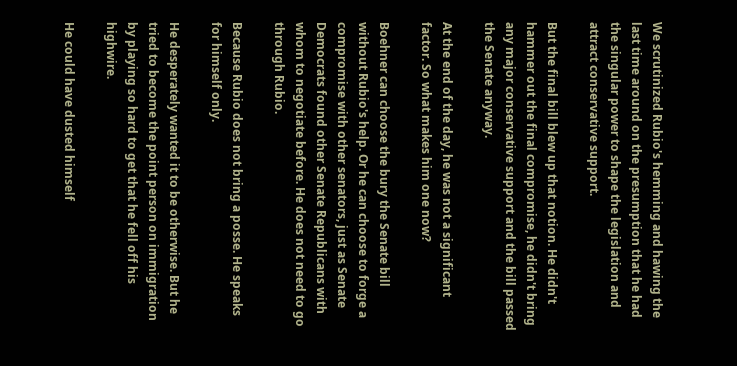We scrutinized Rubio's hemming and hawing the last time around on the presumption that he had the singular power to shape the legislation and attract conservative support.

But the final bill blew up that notion. He didn't hammer out the final compromise, he didn't bring any major conservative support and the bill passed the Senate anyway.

At the end of the day, he was not a significant factor. So what makes him one now?

Boehner can choose the bury the Senate bill without Rubio's help. Or he can choose to forge a compromise with other senators, just as Senate Democrats found other Senate Republicans with whom to negotiate before. He does not need to go through Rubio.

Because Rubio does not bring a posse. He speaks for himself only.

He desperately wanted it to be otherwise. But he tried to become the point person on immigration by playing so hard to get that he fell off his highwire.

He could have dusted himself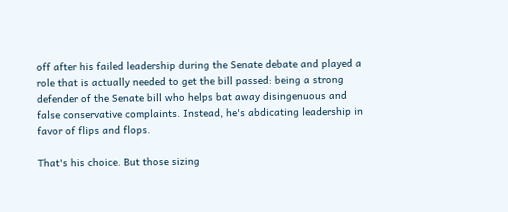off after his failed leadership during the Senate debate and played a role that is actually needed to get the bill passed: being a strong defender of the Senate bill who helps bat away disingenuous and false conservative complaints. Instead, he's abdicating leadership in favor of flips and flops.

That's his choice. But those sizing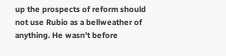up the prospects of reform should not use Rubio as a bellweather of anything. He wasn't before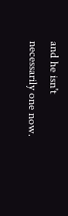and he isn't necessarily one now.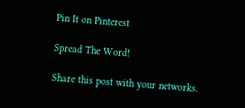Pin It on Pinterest

Spread The Word!

Share this post with your networks.